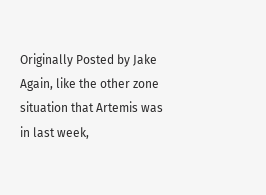Originally Posted by Jake
Again, like the other zone situation that Artemis was in last week,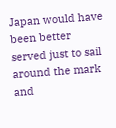Japan would have been better served just to sail around the mark and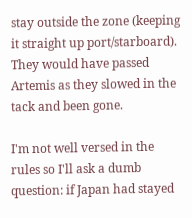stay outside the zone (keeping it straight up port/starboard). They would have passed Artemis as they slowed in the tack and been gone.

I'm not well versed in the rules so I'll ask a dumb question: if Japan had stayed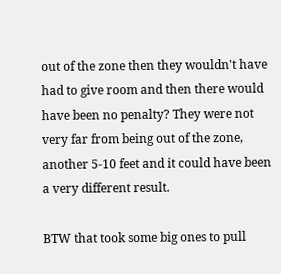out of the zone then they wouldn't have had to give room and then there would have been no penalty? They were not very far from being out of the zone, another 5-10 feet and it could have been a very different result.

BTW that took some big ones to pull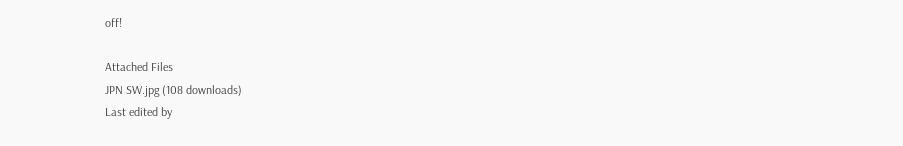off!

Attached Files
JPN SW.jpg (108 downloads)
Last edited by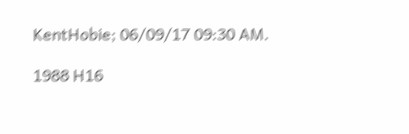KentHobie; 06/09/17 09:30 AM.

1988 H16